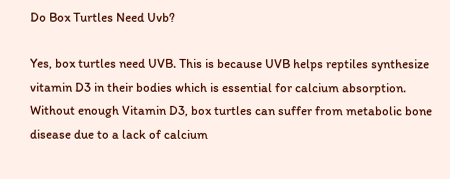Do Box Turtles Need Uvb?

Yes, box turtles need UVB. This is because UVB helps reptiles synthesize vitamin D3 in their bodies which is essential for calcium absorption. Without enough Vitamin D3, box turtles can suffer from metabolic bone disease due to a lack of calcium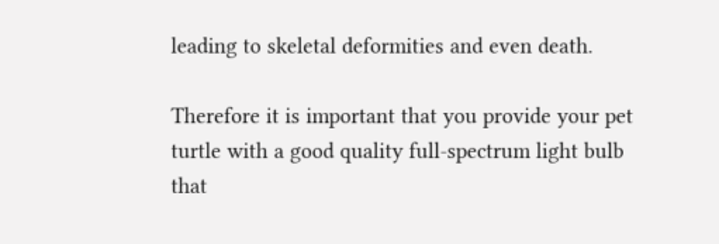leading to skeletal deformities and even death.

Therefore it is important that you provide your pet turtle with a good quality full-spectrum light bulb that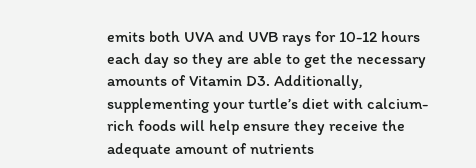emits both UVA and UVB rays for 10-12 hours each day so they are able to get the necessary amounts of Vitamin D3. Additionally, supplementing your turtle’s diet with calcium-rich foods will help ensure they receive the adequate amount of nutrients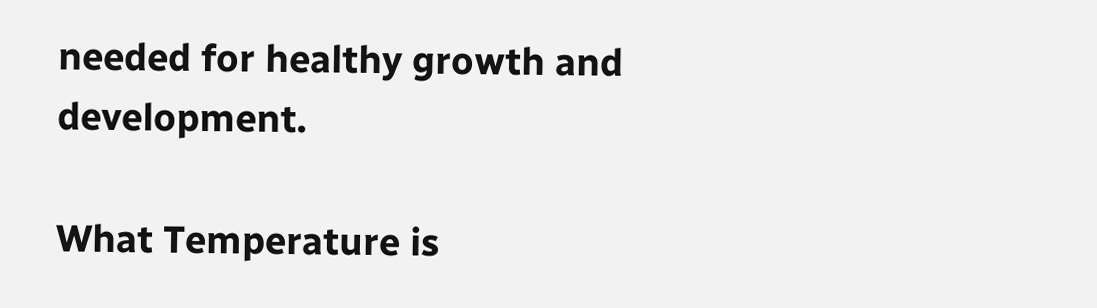needed for healthy growth and development.

What Temperature is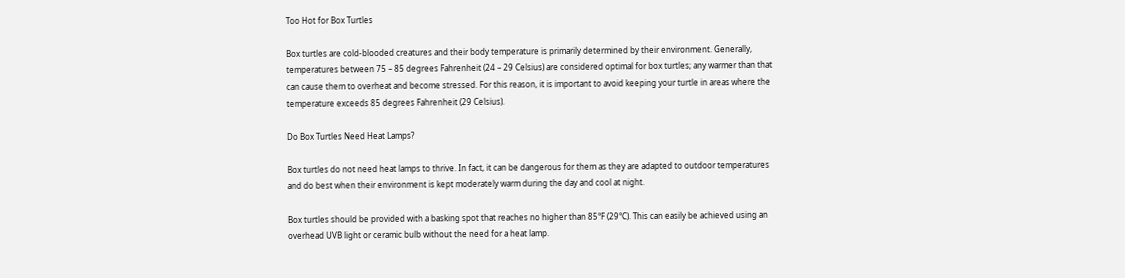Too Hot for Box Turtles

Box turtles are cold-blooded creatures and their body temperature is primarily determined by their environment. Generally, temperatures between 75 – 85 degrees Fahrenheit (24 – 29 Celsius) are considered optimal for box turtles; any warmer than that can cause them to overheat and become stressed. For this reason, it is important to avoid keeping your turtle in areas where the temperature exceeds 85 degrees Fahrenheit (29 Celsius).

Do Box Turtles Need Heat Lamps?

Box turtles do not need heat lamps to thrive. In fact, it can be dangerous for them as they are adapted to outdoor temperatures and do best when their environment is kept moderately warm during the day and cool at night.

Box turtles should be provided with a basking spot that reaches no higher than 85°F (29°C). This can easily be achieved using an overhead UVB light or ceramic bulb without the need for a heat lamp.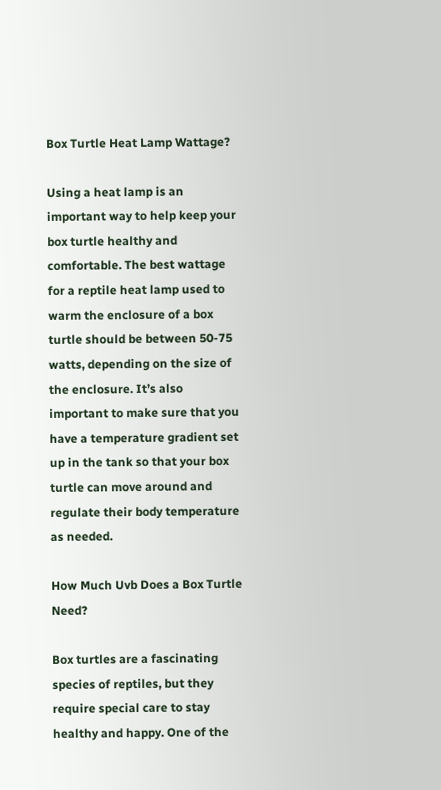Box Turtle Heat Lamp Wattage?

Using a heat lamp is an important way to help keep your box turtle healthy and comfortable. The best wattage for a reptile heat lamp used to warm the enclosure of a box turtle should be between 50-75 watts, depending on the size of the enclosure. It’s also important to make sure that you have a temperature gradient set up in the tank so that your box turtle can move around and regulate their body temperature as needed.

How Much Uvb Does a Box Turtle Need?

Box turtles are a fascinating species of reptiles, but they require special care to stay healthy and happy. One of the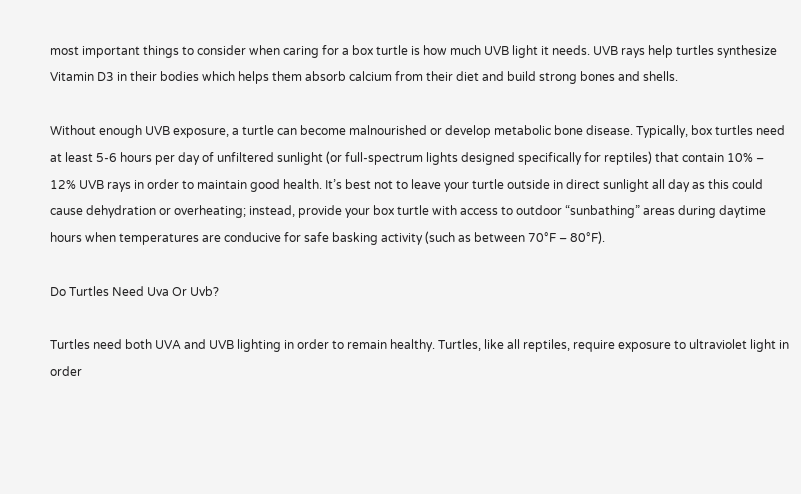most important things to consider when caring for a box turtle is how much UVB light it needs. UVB rays help turtles synthesize Vitamin D3 in their bodies which helps them absorb calcium from their diet and build strong bones and shells.

Without enough UVB exposure, a turtle can become malnourished or develop metabolic bone disease. Typically, box turtles need at least 5-6 hours per day of unfiltered sunlight (or full-spectrum lights designed specifically for reptiles) that contain 10% – 12% UVB rays in order to maintain good health. It’s best not to leave your turtle outside in direct sunlight all day as this could cause dehydration or overheating; instead, provide your box turtle with access to outdoor “sunbathing” areas during daytime hours when temperatures are conducive for safe basking activity (such as between 70°F – 80°F).

Do Turtles Need Uva Or Uvb?

Turtles need both UVA and UVB lighting in order to remain healthy. Turtles, like all reptiles, require exposure to ultraviolet light in order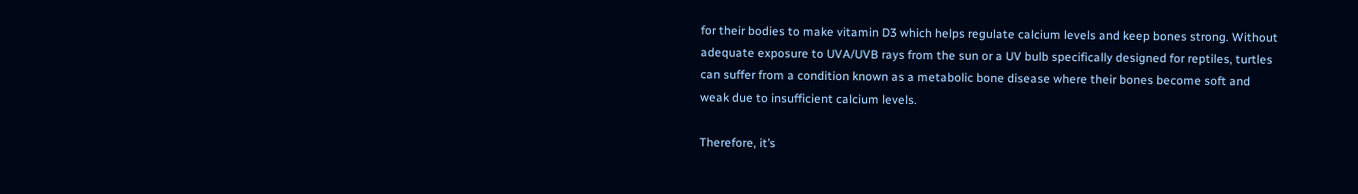for their bodies to make vitamin D3 which helps regulate calcium levels and keep bones strong. Without adequate exposure to UVA/UVB rays from the sun or a UV bulb specifically designed for reptiles, turtles can suffer from a condition known as a metabolic bone disease where their bones become soft and weak due to insufficient calcium levels.

Therefore, it’s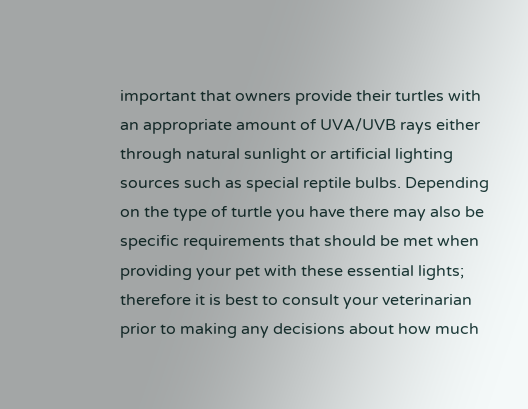important that owners provide their turtles with an appropriate amount of UVA/UVB rays either through natural sunlight or artificial lighting sources such as special reptile bulbs. Depending on the type of turtle you have there may also be specific requirements that should be met when providing your pet with these essential lights; therefore it is best to consult your veterinarian prior to making any decisions about how much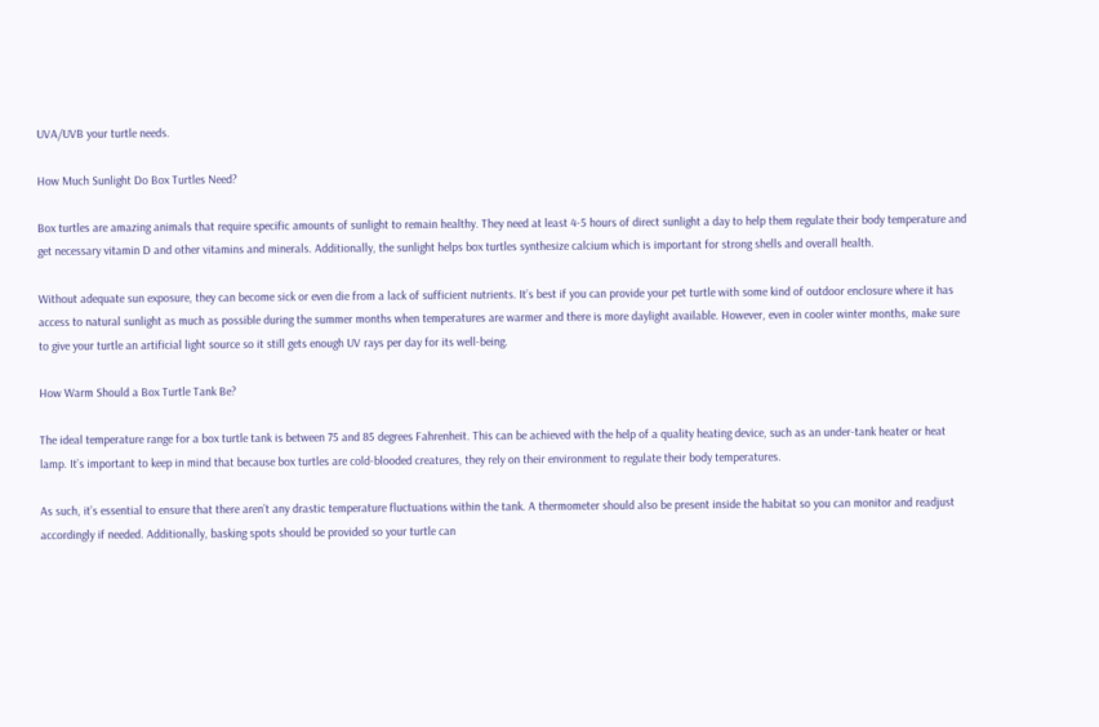UVA/UVB your turtle needs.

How Much Sunlight Do Box Turtles Need?

Box turtles are amazing animals that require specific amounts of sunlight to remain healthy. They need at least 4-5 hours of direct sunlight a day to help them regulate their body temperature and get necessary vitamin D and other vitamins and minerals. Additionally, the sunlight helps box turtles synthesize calcium which is important for strong shells and overall health.

Without adequate sun exposure, they can become sick or even die from a lack of sufficient nutrients. It’s best if you can provide your pet turtle with some kind of outdoor enclosure where it has access to natural sunlight as much as possible during the summer months when temperatures are warmer and there is more daylight available. However, even in cooler winter months, make sure to give your turtle an artificial light source so it still gets enough UV rays per day for its well-being.

How Warm Should a Box Turtle Tank Be?

The ideal temperature range for a box turtle tank is between 75 and 85 degrees Fahrenheit. This can be achieved with the help of a quality heating device, such as an under-tank heater or heat lamp. It’s important to keep in mind that because box turtles are cold-blooded creatures, they rely on their environment to regulate their body temperatures.

As such, it’s essential to ensure that there aren’t any drastic temperature fluctuations within the tank. A thermometer should also be present inside the habitat so you can monitor and readjust accordingly if needed. Additionally, basking spots should be provided so your turtle can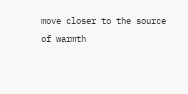move closer to the source of warmth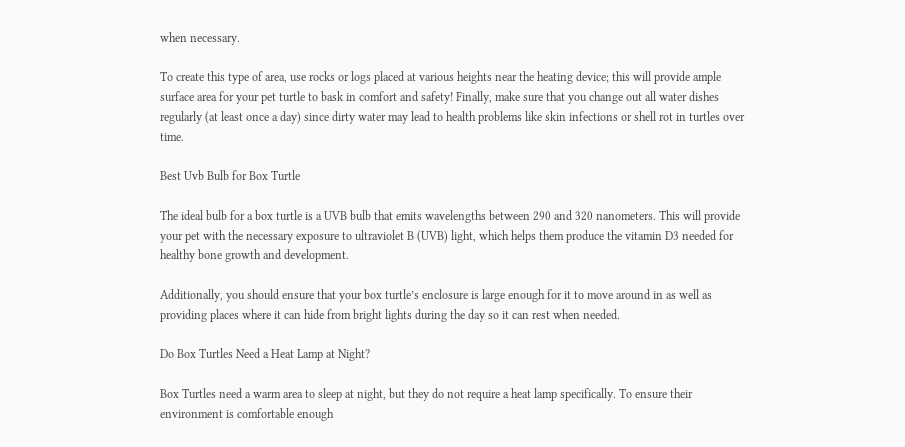when necessary.

To create this type of area, use rocks or logs placed at various heights near the heating device; this will provide ample surface area for your pet turtle to bask in comfort and safety! Finally, make sure that you change out all water dishes regularly (at least once a day) since dirty water may lead to health problems like skin infections or shell rot in turtles over time.

Best Uvb Bulb for Box Turtle

The ideal bulb for a box turtle is a UVB bulb that emits wavelengths between 290 and 320 nanometers. This will provide your pet with the necessary exposure to ultraviolet B (UVB) light, which helps them produce the vitamin D3 needed for healthy bone growth and development.

Additionally, you should ensure that your box turtle’s enclosure is large enough for it to move around in as well as providing places where it can hide from bright lights during the day so it can rest when needed.

Do Box Turtles Need a Heat Lamp at Night?

Box Turtles need a warm area to sleep at night, but they do not require a heat lamp specifically. To ensure their environment is comfortable enough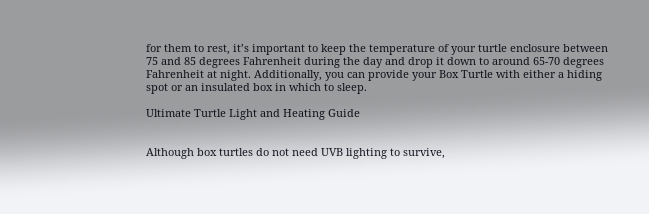for them to rest, it’s important to keep the temperature of your turtle enclosure between 75 and 85 degrees Fahrenheit during the day and drop it down to around 65-70 degrees Fahrenheit at night. Additionally, you can provide your Box Turtle with either a hiding spot or an insulated box in which to sleep.

Ultimate Turtle Light and Heating Guide


Although box turtles do not need UVB lighting to survive,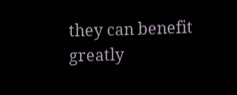they can benefit greatly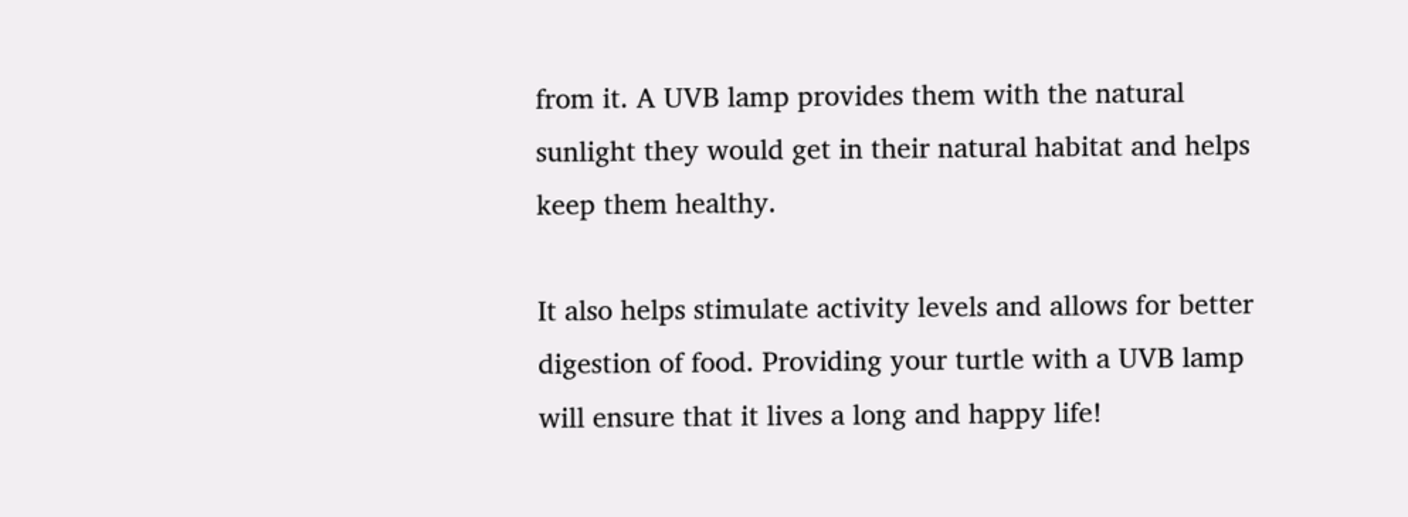from it. A UVB lamp provides them with the natural sunlight they would get in their natural habitat and helps keep them healthy.

It also helps stimulate activity levels and allows for better digestion of food. Providing your turtle with a UVB lamp will ensure that it lives a long and happy life!